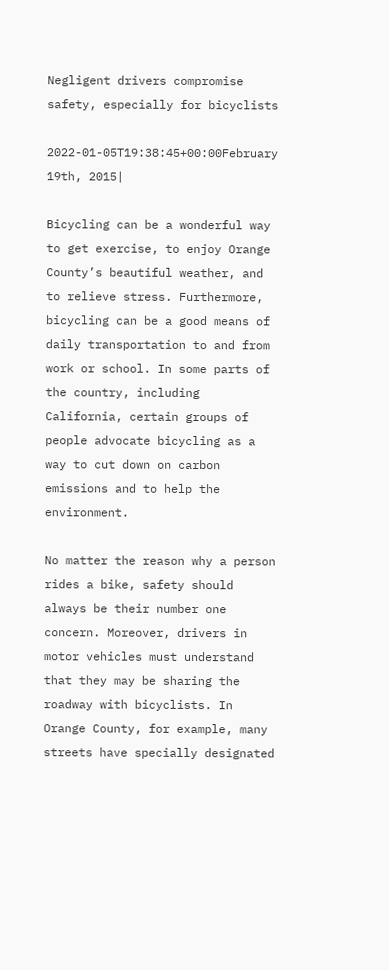Negligent drivers compromise safety, especially for bicyclists

2022-01-05T19:38:45+00:00February 19th, 2015|

Bicycling can be a wonderful way to get exercise, to enjoy Orange County’s beautiful weather, and to relieve stress. Furthermore, bicycling can be a good means of daily transportation to and from work or school. In some parts of the country, including California, certain groups of people advocate bicycling as a way to cut down on carbon emissions and to help the environment.

No matter the reason why a person rides a bike, safety should always be their number one concern. Moreover, drivers in motor vehicles must understand that they may be sharing the roadway with bicyclists. In Orange County, for example, many streets have specially designated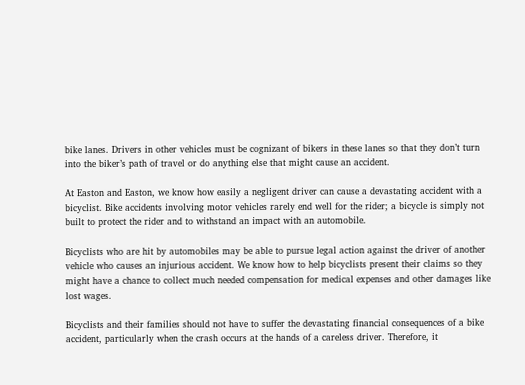bike lanes. Drivers in other vehicles must be cognizant of bikers in these lanes so that they don’t turn into the biker’s path of travel or do anything else that might cause an accident.

At Easton and Easton, we know how easily a negligent driver can cause a devastating accident with a bicyclist. Bike accidents involving motor vehicles rarely end well for the rider; a bicycle is simply not built to protect the rider and to withstand an impact with an automobile.

Bicyclists who are hit by automobiles may be able to pursue legal action against the driver of another vehicle who causes an injurious accident. We know how to help bicyclists present their claims so they might have a chance to collect much needed compensation for medical expenses and other damages like lost wages.

Bicyclists and their families should not have to suffer the devastating financial consequences of a bike accident, particularly when the crash occurs at the hands of a careless driver. Therefore, it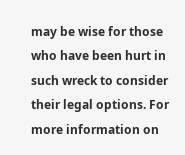may be wise for those who have been hurt in such wreck to consider their legal options. For more information on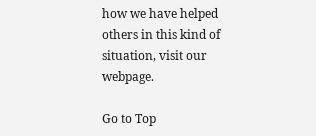how we have helped others in this kind of situation, visit our webpage.

Go to Top